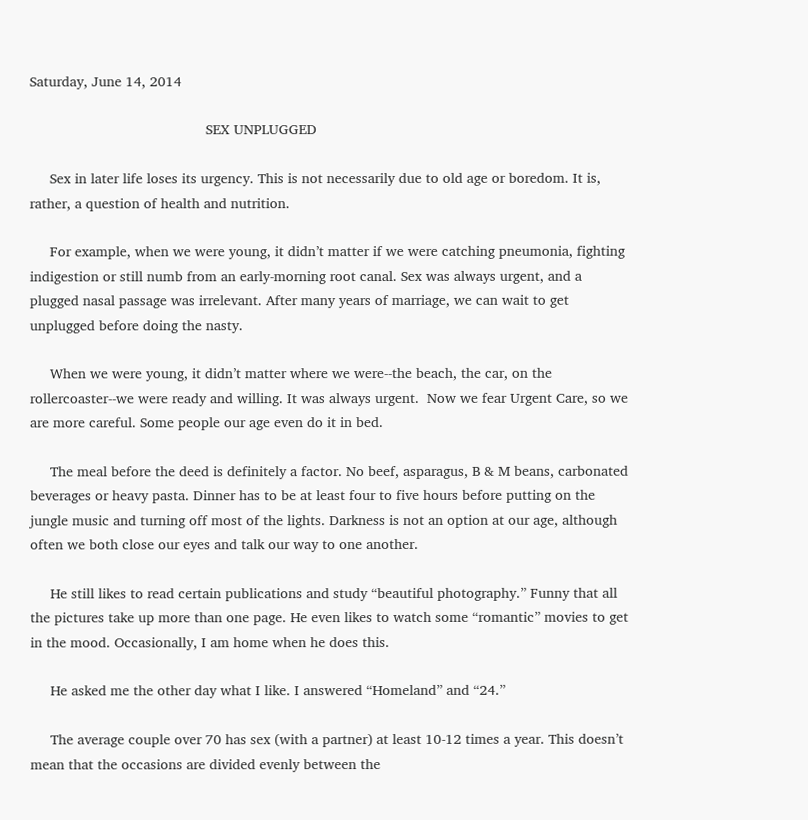Saturday, June 14, 2014

                                            SEX UNPLUGGED

     Sex in later life loses its urgency. This is not necessarily due to old age or boredom. It is, rather, a question of health and nutrition.

     For example, when we were young, it didn’t matter if we were catching pneumonia, fighting indigestion or still numb from an early-morning root canal. Sex was always urgent, and a plugged nasal passage was irrelevant. After many years of marriage, we can wait to get unplugged before doing the nasty.

     When we were young, it didn’t matter where we were--the beach, the car, on the rollercoaster--we were ready and willing. It was always urgent.  Now we fear Urgent Care, so we are more careful. Some people our age even do it in bed.

     The meal before the deed is definitely a factor. No beef, asparagus, B & M beans, carbonated beverages or heavy pasta. Dinner has to be at least four to five hours before putting on the jungle music and turning off most of the lights. Darkness is not an option at our age, although often we both close our eyes and talk our way to one another.

     He still likes to read certain publications and study “beautiful photography.” Funny that all the pictures take up more than one page. He even likes to watch some “romantic” movies to get in the mood. Occasionally, I am home when he does this.

     He asked me the other day what I like. I answered “Homeland” and “24.”

     The average couple over 70 has sex (with a partner) at least 10-12 times a year. This doesn’t mean that the occasions are divided evenly between the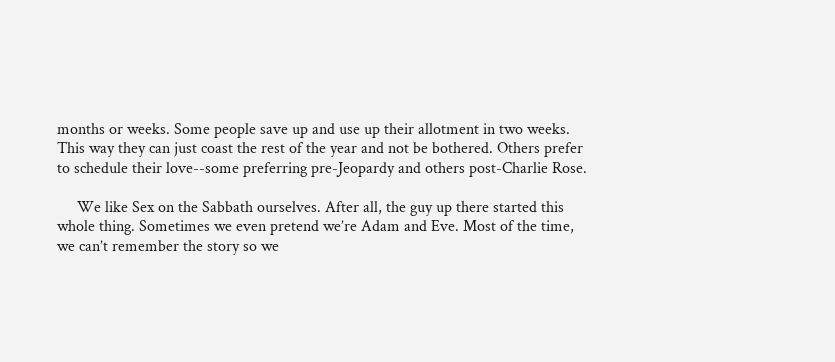months or weeks. Some people save up and use up their allotment in two weeks. This way they can just coast the rest of the year and not be bothered. Others prefer to schedule their love--some preferring pre-Jeopardy and others post-Charlie Rose.

     We like Sex on the Sabbath ourselves. After all, the guy up there started this whole thing. Sometimes we even pretend we’re Adam and Eve. Most of the time, we can’t remember the story so we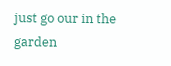just go our in the garden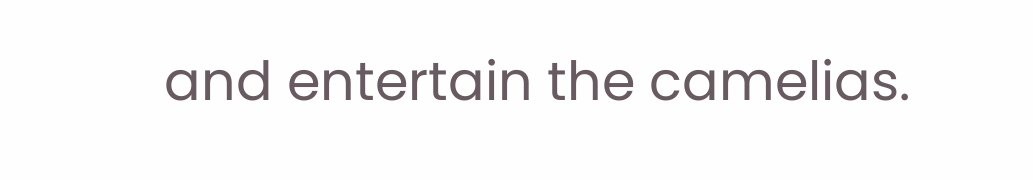and entertain the camelias.